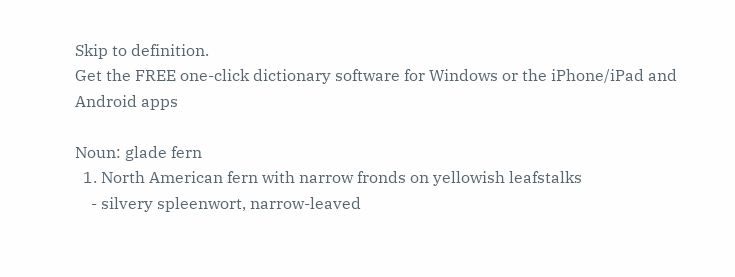Skip to definition.
Get the FREE one-click dictionary software for Windows or the iPhone/iPad and Android apps

Noun: glade fern
  1. North American fern with narrow fronds on yellowish leafstalks
    - silvery spleenwort, narrow-leaved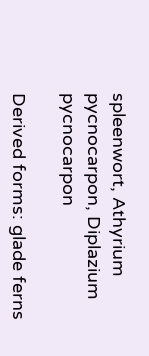spleenwort, Athyrium pycnocarpon, Diplazium pycnocarpon

Derived forms: glade ferns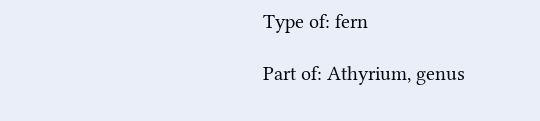Type of: fern

Part of: Athyrium, genus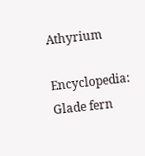Athyrium

Encyclopedia: Glade fern